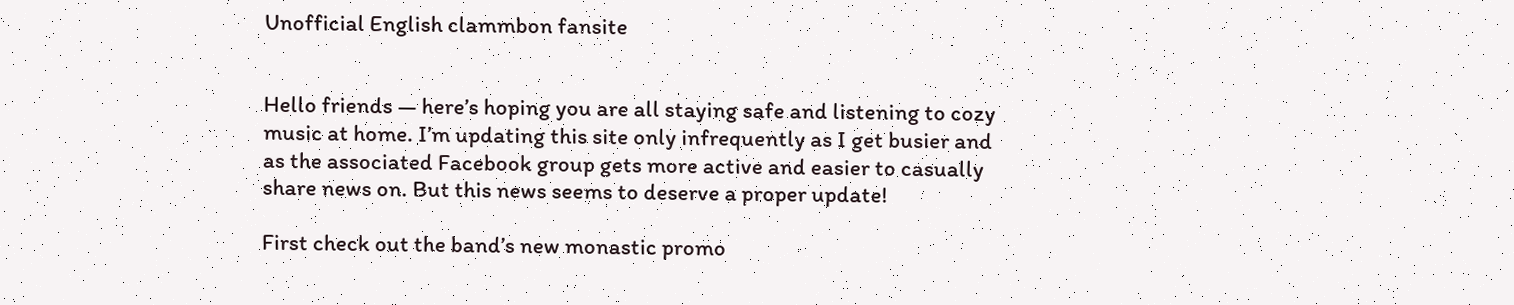Unofficial English clammbon fansite


Hello friends — here’s hoping you are all staying safe and listening to cozy music at home. I’m updating this site only infrequently as I get busier and as the associated Facebook group gets more active and easier to casually share news on. But this news seems to deserve a proper update!

First check out the band’s new monastic promo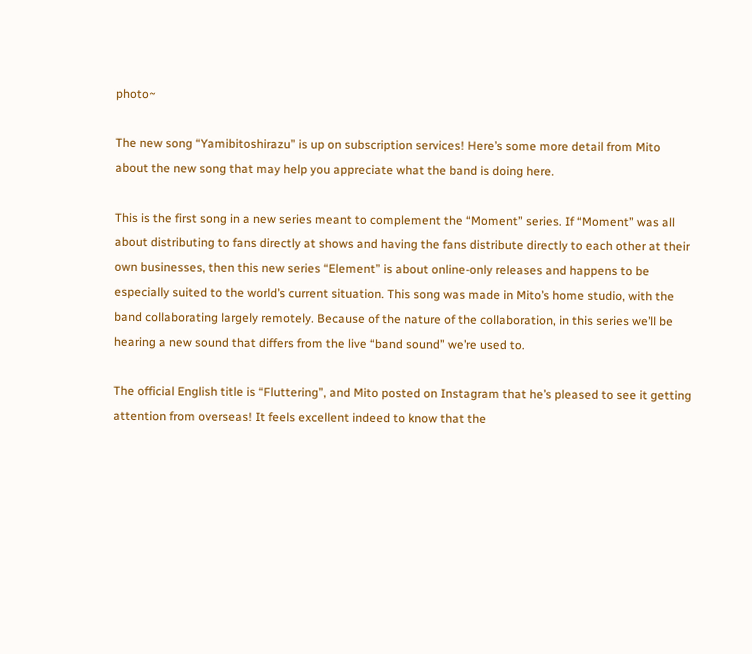photo~

The new song “Yamibitoshirazu” is up on subscription services! Here’s some more detail from Mito about the new song that may help you appreciate what the band is doing here.

This is the first song in a new series meant to complement the “Moment” series. If “Moment” was all about distributing to fans directly at shows and having the fans distribute directly to each other at their own businesses, then this new series “Element” is about online-only releases and happens to be especially suited to the world’s current situation. This song was made in Mito’s home studio, with the band collaborating largely remotely. Because of the nature of the collaboration, in this series we’ll be hearing a new sound that differs from the live “band sound” we’re used to.

The official English title is “Fluttering”, and Mito posted on Instagram that he’s pleased to see it getting attention from overseas! It feels excellent indeed to know that the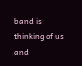band is thinking of us and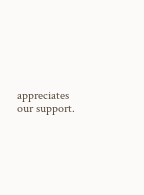appreciates our support.